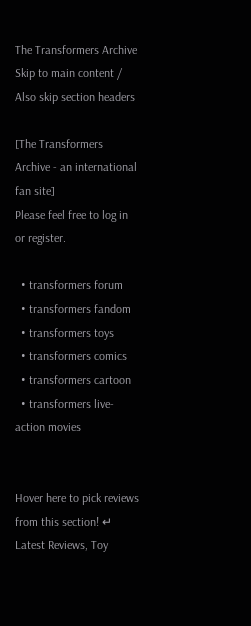The Transformers Archive Skip to main content / Also skip section headers

[The Transformers Archive - an international fan site]
Please feel free to log in or register.

  • transformers forum
  • transformers fandom
  • transformers toys
  • transformers comics
  • transformers cartoon
  • transformers live-action movies


Hover here to pick reviews from this section! ↵
Latest Reviews, Toy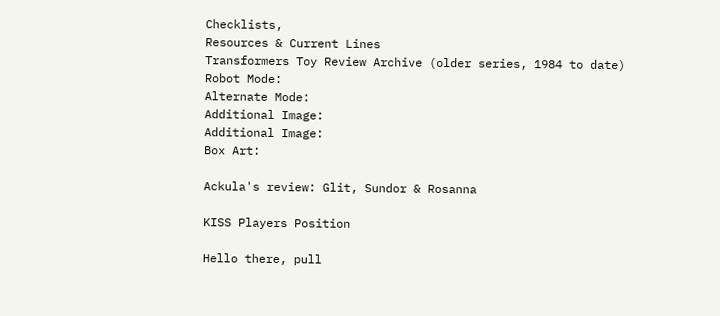Checklists,
Resources & Current Lines
Transformers Toy Review Archive (older series, 1984 to date)
Robot Mode:
Alternate Mode:
Additional Image:
Additional Image:
Box Art:

Ackula's review: Glit, Sundor & Rosanna

KISS Players Position

Hello there, pull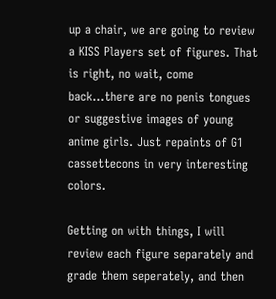up a chair, we are going to review a KISS Players set of figures. That is right, no wait, come back...there are no penis tongues or suggestive images of young anime girls. Just repaints of G1 cassettecons in very interesting colors.

Getting on with things, I will review each figure separately and grade them seperately, and then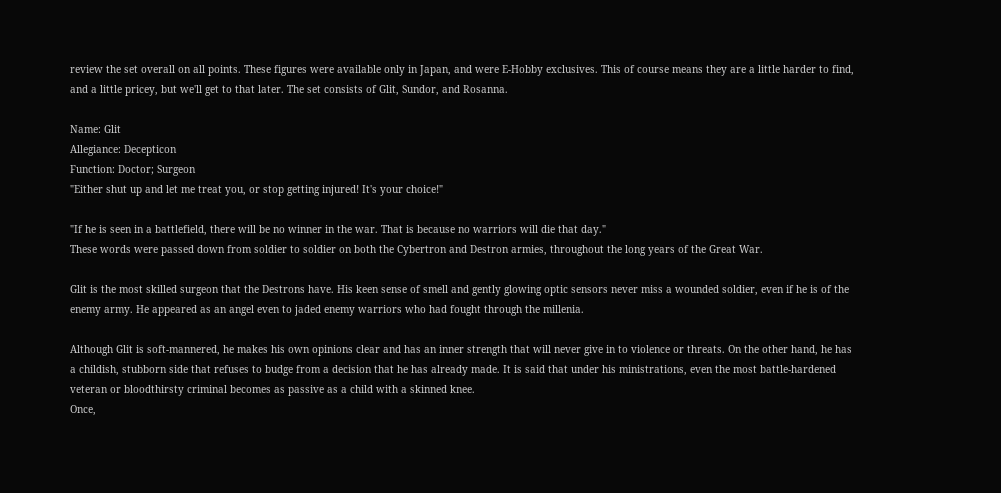review the set overall on all points. These figures were available only in Japan, and were E-Hobby exclusives. This of course means they are a little harder to find, and a little pricey, but we'll get to that later. The set consists of Glit, Sundor, and Rosanna.

Name: Glit
Allegiance: Decepticon
Function: Doctor; Surgeon
"Either shut up and let me treat you, or stop getting injured! It's your choice!"

"If he is seen in a battlefield, there will be no winner in the war. That is because no warriors will die that day."
These words were passed down from soldier to soldier on both the Cybertron and Destron armies, throughout the long years of the Great War.

Glit is the most skilled surgeon that the Destrons have. His keen sense of smell and gently glowing optic sensors never miss a wounded soldier, even if he is of the enemy army. He appeared as an angel even to jaded enemy warriors who had fought through the millenia.

Although Glit is soft-mannered, he makes his own opinions clear and has an inner strength that will never give in to violence or threats. On the other hand, he has a childish, stubborn side that refuses to budge from a decision that he has already made. It is said that under his ministrations, even the most battle-hardened veteran or bloodthirsty criminal becomes as passive as a child with a skinned knee.
Once,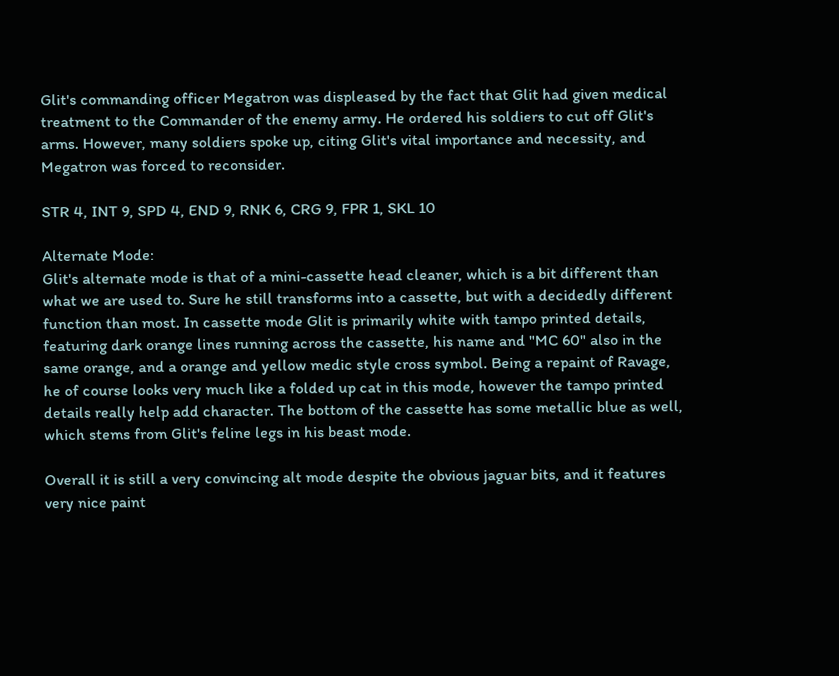Glit's commanding officer Megatron was displeased by the fact that Glit had given medical treatment to the Commander of the enemy army. He ordered his soldiers to cut off Glit's arms. However, many soldiers spoke up, citing Glit's vital importance and necessity, and Megatron was forced to reconsider.

STR 4, INT 9, SPD 4, END 9, RNK 6, CRG 9, FPR 1, SKL 10

Alternate Mode:
Glit's alternate mode is that of a mini-cassette head cleaner, which is a bit different than what we are used to. Sure he still transforms into a cassette, but with a decidedly different function than most. In cassette mode Glit is primarily white with tampo printed details, featuring dark orange lines running across the cassette, his name and "MC 60" also in the same orange, and a orange and yellow medic style cross symbol. Being a repaint of Ravage, he of course looks very much like a folded up cat in this mode, however the tampo printed details really help add character. The bottom of the cassette has some metallic blue as well, which stems from Glit's feline legs in his beast mode.

Overall it is still a very convincing alt mode despite the obvious jaguar bits, and it features very nice paint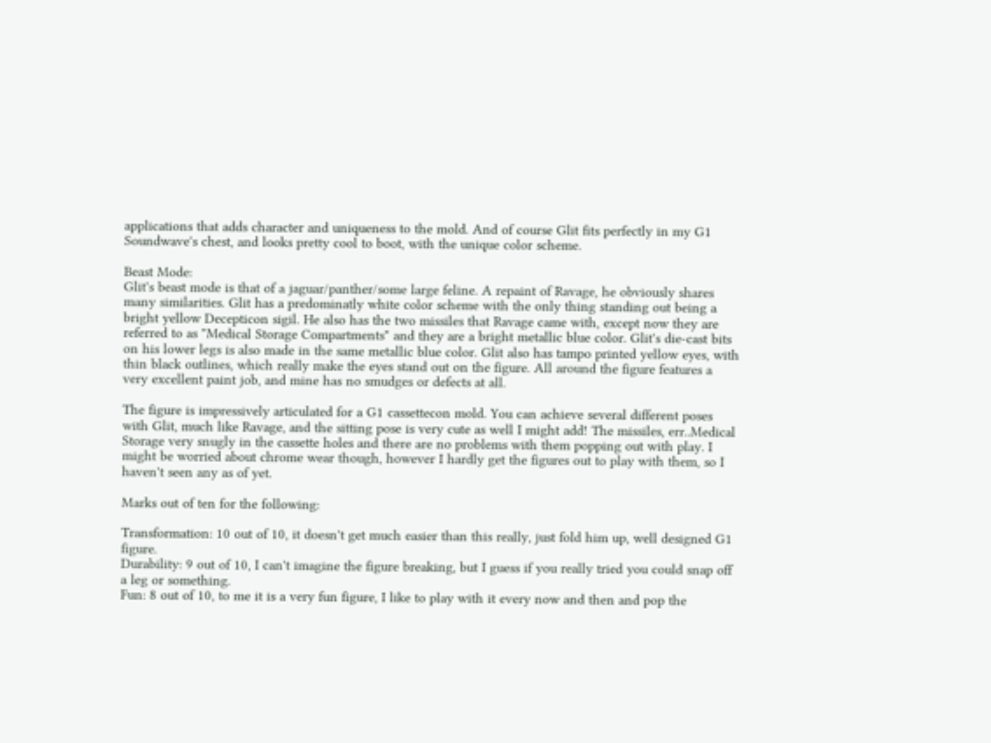applications that adds character and uniqueness to the mold. And of course Glit fits perfectly in my G1 Soundwave's chest, and looks pretty cool to boot, with the unique color scheme.

Beast Mode:
Glit's beast mode is that of a jaguar/panther/some large feline. A repaint of Ravage, he obviously shares many similarities. Glit has a predominatly white color scheme with the only thing standing out being a bright yellow Decepticon sigil. He also has the two missiles that Ravage came with, except now they are referred to as "Medical Storage Compartments" and they are a bright metallic blue color. Glit's die-cast bits on his lower legs is also made in the same metallic blue color. Glit also has tampo printed yellow eyes, with thin black outlines, which really make the eyes stand out on the figure. All around the figure features a very excellent paint job, and mine has no smudges or defects at all.

The figure is impressively articulated for a G1 cassettecon mold. You can achieve several different poses with Glit, much like Ravage, and the sitting pose is very cute as well I might add! The missiles, err..Medical Storage very snugly in the cassette holes and there are no problems with them popping out with play. I might be worried about chrome wear though, however I hardly get the figures out to play with them, so I haven't seen any as of yet.

Marks out of ten for the following:

Transformation: 10 out of 10, it doesn't get much easier than this really, just fold him up, well designed G1 figure.
Durability: 9 out of 10, I can't imagine the figure breaking, but I guess if you really tried you could snap off a leg or something.
Fun: 8 out of 10, to me it is a very fun figure, I like to play with it every now and then and pop the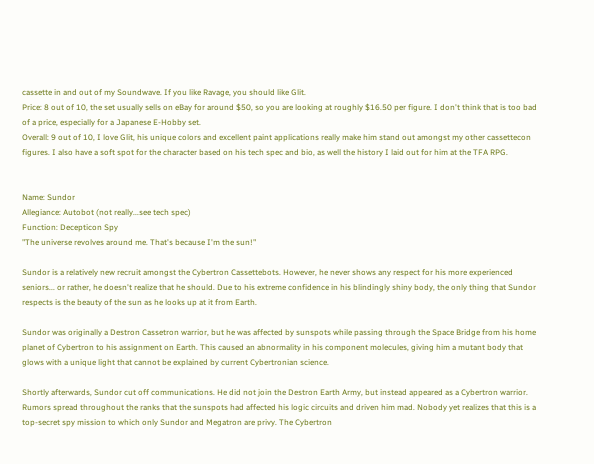cassette in and out of my Soundwave. If you like Ravage, you should like Glit.
Price: 8 out of 10, the set usually sells on eBay for around $50, so you are looking at roughly $16.50 per figure. I don't think that is too bad of a price, especially for a Japanese E-Hobby set.
Overall: 9 out of 10, I love Glit, his unique colors and excellent paint applications really make him stand out amongst my other cassettecon figures. I also have a soft spot for the character based on his tech spec and bio, as well the history I laid out for him at the TFA RPG.


Name: Sundor
Allegiance: Autobot (not really...see tech spec)
Function: Decepticon Spy
"The universe revolves around me. That's because I'm the sun!"

Sundor is a relatively new recruit amongst the Cybertron Cassettebots. However, he never shows any respect for his more experienced seniors... or rather, he doesn't realize that he should. Due to his extreme confidence in his blindingly shiny body, the only thing that Sundor respects is the beauty of the sun as he looks up at it from Earth.

Sundor was originally a Destron Cassetron warrior, but he was affected by sunspots while passing through the Space Bridge from his home planet of Cybertron to his assignment on Earth. This caused an abnormality in his component molecules, giving him a mutant body that glows with a unique light that cannot be explained by current Cybertronian science.

Shortly afterwards, Sundor cut off communications. He did not join the Destron Earth Army, but instead appeared as a Cybertron warrior. Rumors spread throughout the ranks that the sunspots had affected his logic circuits and driven him mad. Nobody yet realizes that this is a top-secret spy mission to which only Sundor and Megatron are privy. The Cybertron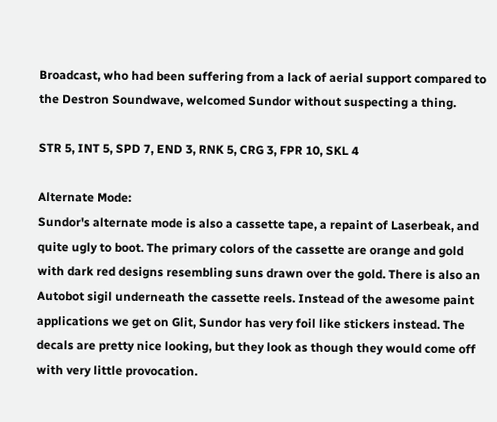Broadcast, who had been suffering from a lack of aerial support compared to the Destron Soundwave, welcomed Sundor without suspecting a thing.

STR 5, INT 5, SPD 7, END 3, RNK 5, CRG 3, FPR 10, SKL 4

Alternate Mode:
Sundor's alternate mode is also a cassette tape, a repaint of Laserbeak, and quite ugly to boot. The primary colors of the cassette are orange and gold with dark red designs resembling suns drawn over the gold. There is also an Autobot sigil underneath the cassette reels. Instead of the awesome paint applications we get on Glit, Sundor has very foil like stickers instead. The decals are pretty nice looking, but they look as though they would come off with very little provocation.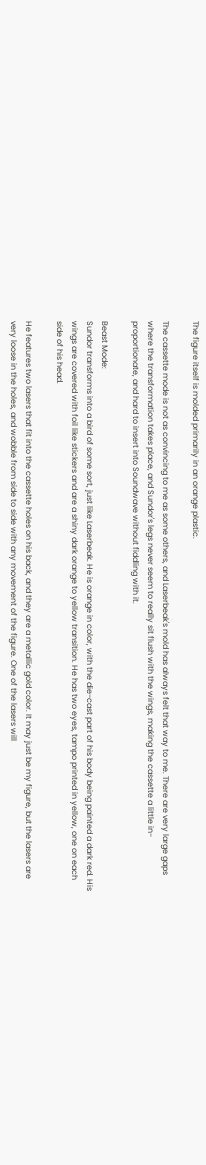The figure itself is molded primarily in an orange plastic.

The cassette mode is not as convincing to me as some others, and Laserbeak's mold has always felt that way to me. There are very large gaps where the transformation takes place, and Sundor's legs never seem to really sit flush with the wings, making the cassette a little in-proportionate, and hard to insert into Soundwave without fiddling with it.

Beast Mode:
Sundor transforms into a bird of some sort, just like Laserbeak. He is orange in color, with the die-cast part of his body being painted a dark red. His wings are covered with foil like stickers and are a shiny dark orange to yellow transition. He has two eyes, tampo printed in yellow, one on each side of his head.

He features two lasers that fit into the cassette holes on his back, and they are a metallic gold color. It may just be my figure, but the lasers are very loose in the holes, and wobble from side to side with any movement of the figure. One of the lasers will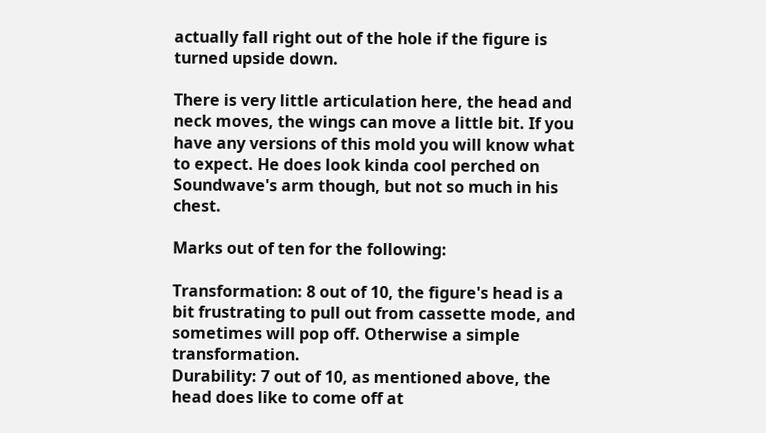actually fall right out of the hole if the figure is turned upside down.

There is very little articulation here, the head and neck moves, the wings can move a little bit. If you have any versions of this mold you will know what to expect. He does look kinda cool perched on Soundwave's arm though, but not so much in his chest.

Marks out of ten for the following:

Transformation: 8 out of 10, the figure's head is a bit frustrating to pull out from cassette mode, and sometimes will pop off. Otherwise a simple transformation.
Durability: 7 out of 10, as mentioned above, the head does like to come off at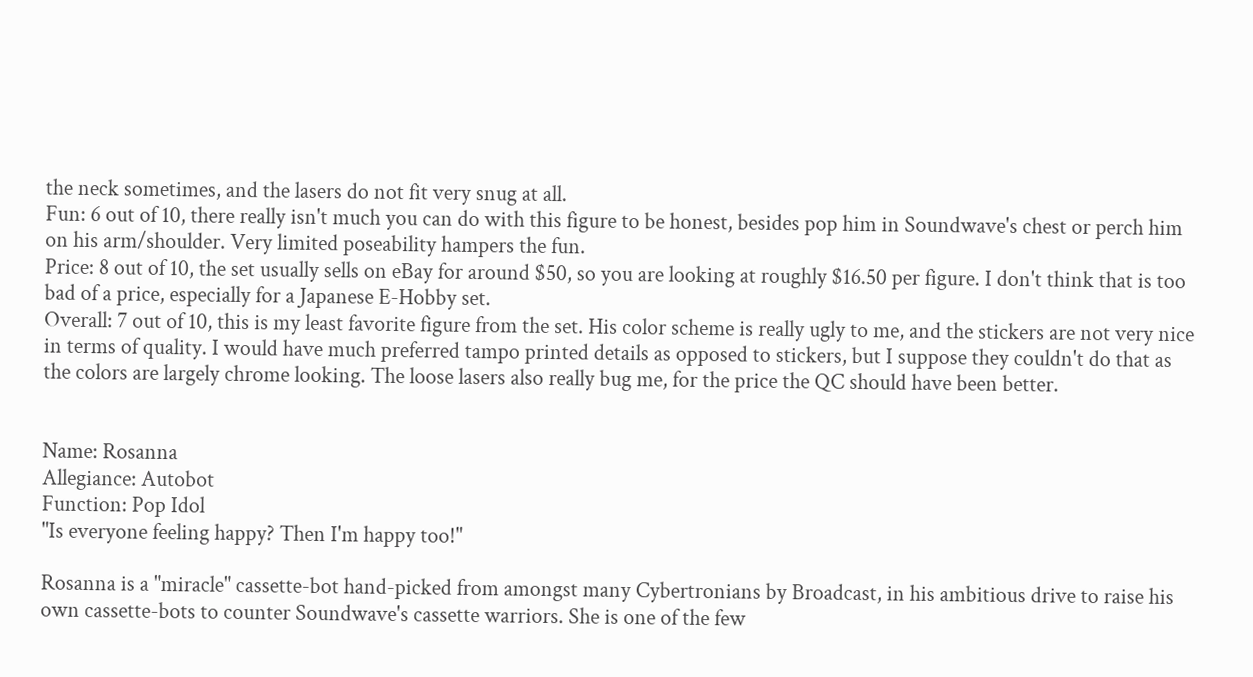the neck sometimes, and the lasers do not fit very snug at all.
Fun: 6 out of 10, there really isn't much you can do with this figure to be honest, besides pop him in Soundwave's chest or perch him on his arm/shoulder. Very limited poseability hampers the fun.
Price: 8 out of 10, the set usually sells on eBay for around $50, so you are looking at roughly $16.50 per figure. I don't think that is too bad of a price, especially for a Japanese E-Hobby set.
Overall: 7 out of 10, this is my least favorite figure from the set. His color scheme is really ugly to me, and the stickers are not very nice in terms of quality. I would have much preferred tampo printed details as opposed to stickers, but I suppose they couldn't do that as the colors are largely chrome looking. The loose lasers also really bug me, for the price the QC should have been better.


Name: Rosanna
Allegiance: Autobot
Function: Pop Idol
"Is everyone feeling happy? Then I'm happy too!"

Rosanna is a "miracle" cassette-bot hand-picked from amongst many Cybertronians by Broadcast, in his ambitious drive to raise his own cassette-bots to counter Soundwave's cassette warriors. She is one of the few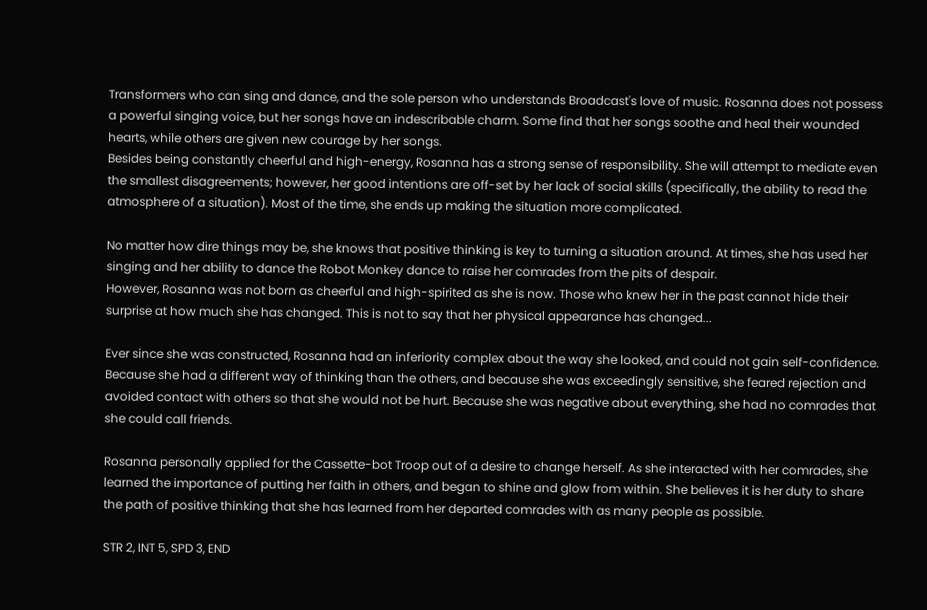Transformers who can sing and dance, and the sole person who understands Broadcast's love of music. Rosanna does not possess a powerful singing voice, but her songs have an indescribable charm. Some find that her songs soothe and heal their wounded hearts, while others are given new courage by her songs.
Besides being constantly cheerful and high-energy, Rosanna has a strong sense of responsibility. She will attempt to mediate even the smallest disagreements; however, her good intentions are off-set by her lack of social skills (specifically, the ability to read the atmosphere of a situation). Most of the time, she ends up making the situation more complicated.

No matter how dire things may be, she knows that positive thinking is key to turning a situation around. At times, she has used her singing and her ability to dance the Robot Monkey dance to raise her comrades from the pits of despair.
However, Rosanna was not born as cheerful and high-spirited as she is now. Those who knew her in the past cannot hide their surprise at how much she has changed. This is not to say that her physical appearance has changed...

Ever since she was constructed, Rosanna had an inferiority complex about the way she looked, and could not gain self-confidence. Because she had a different way of thinking than the others, and because she was exceedingly sensitive, she feared rejection and avoided contact with others so that she would not be hurt. Because she was negative about everything, she had no comrades that she could call friends.

Rosanna personally applied for the Cassette-bot Troop out of a desire to change herself. As she interacted with her comrades, she learned the importance of putting her faith in others, and began to shine and glow from within. She believes it is her duty to share the path of positive thinking that she has learned from her departed comrades with as many people as possible.

STR 2, INT 5, SPD 3, END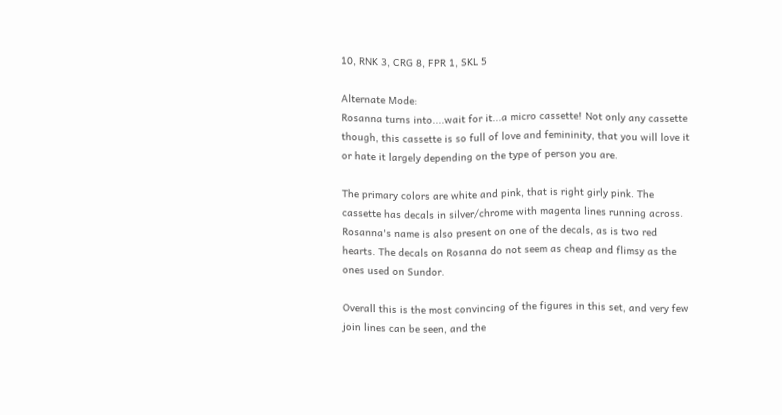10, RNK 3, CRG 8, FPR 1, SKL 5

Alternate Mode:
Rosanna turns into....wait for it...a micro cassette! Not only any cassette though, this cassette is so full of love and femininity, that you will love it or hate it largely depending on the type of person you are.

The primary colors are white and pink, that is right girly pink. The cassette has decals in silver/chrome with magenta lines running across. Rosanna's name is also present on one of the decals, as is two red hearts. The decals on Rosanna do not seem as cheap and flimsy as the ones used on Sundor.

Overall this is the most convincing of the figures in this set, and very few join lines can be seen, and the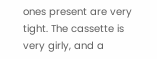ones present are very tight. The cassette is very girly, and a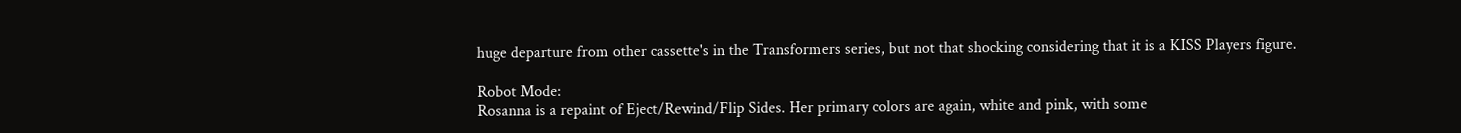huge departure from other cassette's in the Transformers series, but not that shocking considering that it is a KISS Players figure.

Robot Mode:
Rosanna is a repaint of Eject/Rewind/Flip Sides. Her primary colors are again, white and pink, with some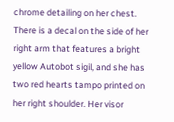chrome detailing on her chest. There is a decal on the side of her right arm that features a bright yellow Autobot sigil, and she has two red hearts tampo printed on her right shoulder. Her visor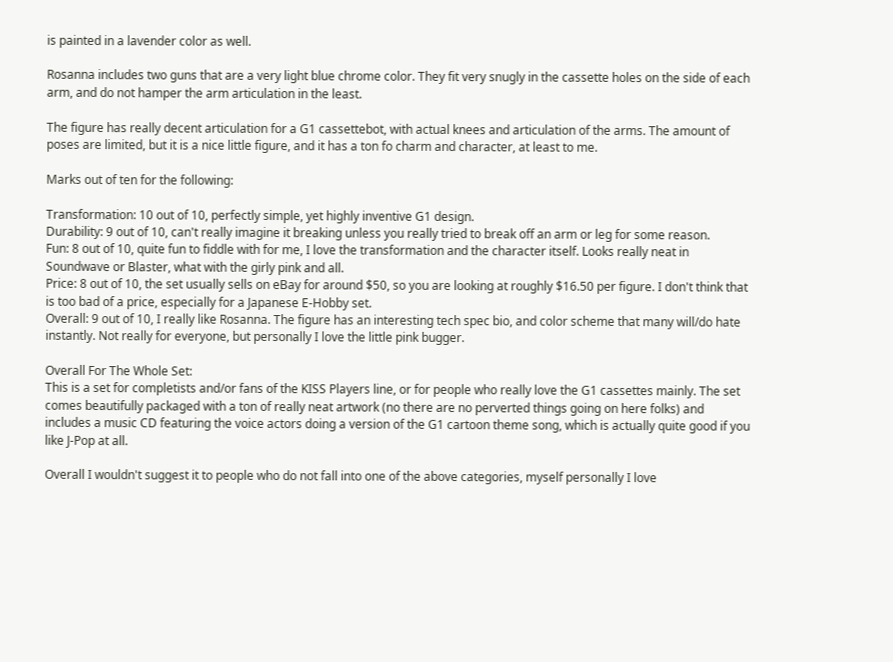is painted in a lavender color as well.

Rosanna includes two guns that are a very light blue chrome color. They fit very snugly in the cassette holes on the side of each arm, and do not hamper the arm articulation in the least.

The figure has really decent articulation for a G1 cassettebot, with actual knees and articulation of the arms. The amount of poses are limited, but it is a nice little figure, and it has a ton fo charm and character, at least to me.

Marks out of ten for the following:

Transformation: 10 out of 10, perfectly simple, yet highly inventive G1 design.
Durability: 9 out of 10, can't really imagine it breaking unless you really tried to break off an arm or leg for some reason.
Fun: 8 out of 10, quite fun to fiddle with for me, I love the transformation and the character itself. Looks really neat in Soundwave or Blaster, what with the girly pink and all.
Price: 8 out of 10, the set usually sells on eBay for around $50, so you are looking at roughly $16.50 per figure. I don't think that is too bad of a price, especially for a Japanese E-Hobby set.
Overall: 9 out of 10, I really like Rosanna. The figure has an interesting tech spec bio, and color scheme that many will/do hate instantly. Not really for everyone, but personally I love the little pink bugger.

Overall For The Whole Set:
This is a set for completists and/or fans of the KISS Players line, or for people who really love the G1 cassettes mainly. The set comes beautifully packaged with a ton of really neat artwork (no there are no perverted things going on here folks) and includes a music CD featuring the voice actors doing a version of the G1 cartoon theme song, which is actually quite good if you like J-Pop at all.

Overall I wouldn't suggest it to people who do not fall into one of the above categories, myself personally I love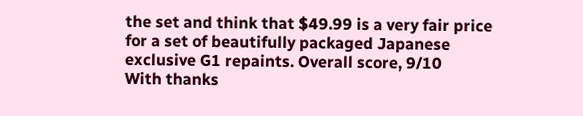the set and think that $49.99 is a very fair price for a set of beautifully packaged Japanese exclusive G1 repaints. Overall score, 9/10
With thanks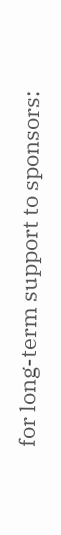for long-term support to sponsors: